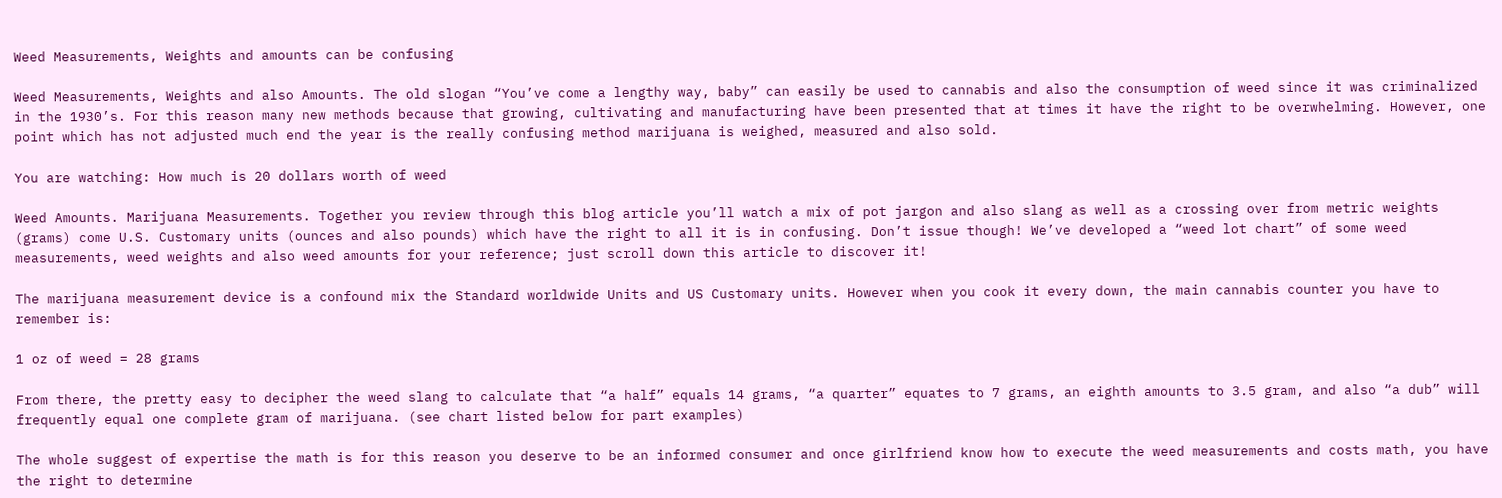Weed Measurements, Weights and amounts can be confusing

Weed Measurements, Weights and also Amounts. The old slogan “You’ve come a lengthy way, baby” can easily be used to cannabis and also the consumption of weed since it was criminalized in the 1930’s. For this reason many new methods because that growing, cultivating and manufacturing have been presented that at times it have the right to be overwhelming. However, one point which has not adjusted much end the year is the really confusing method marijuana is weighed, measured and also sold.

You are watching: How much is 20 dollars worth of weed

Weed Amounts. Marijuana Measurements. Together you review through this blog article you’ll watch a mix of pot jargon and also slang as well as a crossing over from metric weights (grams) come U.S. Customary units (ounces and also pounds) which have the right to all it is in confusing. Don’t issue though! We’ve developed a “weed lot chart” of some weed measurements, weed weights and also weed amounts for your reference; just scroll down this article to discover it!

The marijuana measurement device is a confound mix the Standard worldwide Units and US Customary units. However when you cook it every down, the main cannabis counter you have to remember is:

1 oz of weed = 28 grams

From there, the pretty easy to decipher the weed slang to calculate that “a half” equals 14 grams, “a quarter” equates to 7 grams, an eighth amounts to 3.5 gram, and also “a dub” will frequently equal one complete gram of marijuana. (see chart listed below for part examples)

The whole suggest of expertise the math is for this reason you deserve to be an informed consumer and once girlfriend know how to execute the weed measurements and costs math, you have the right to determine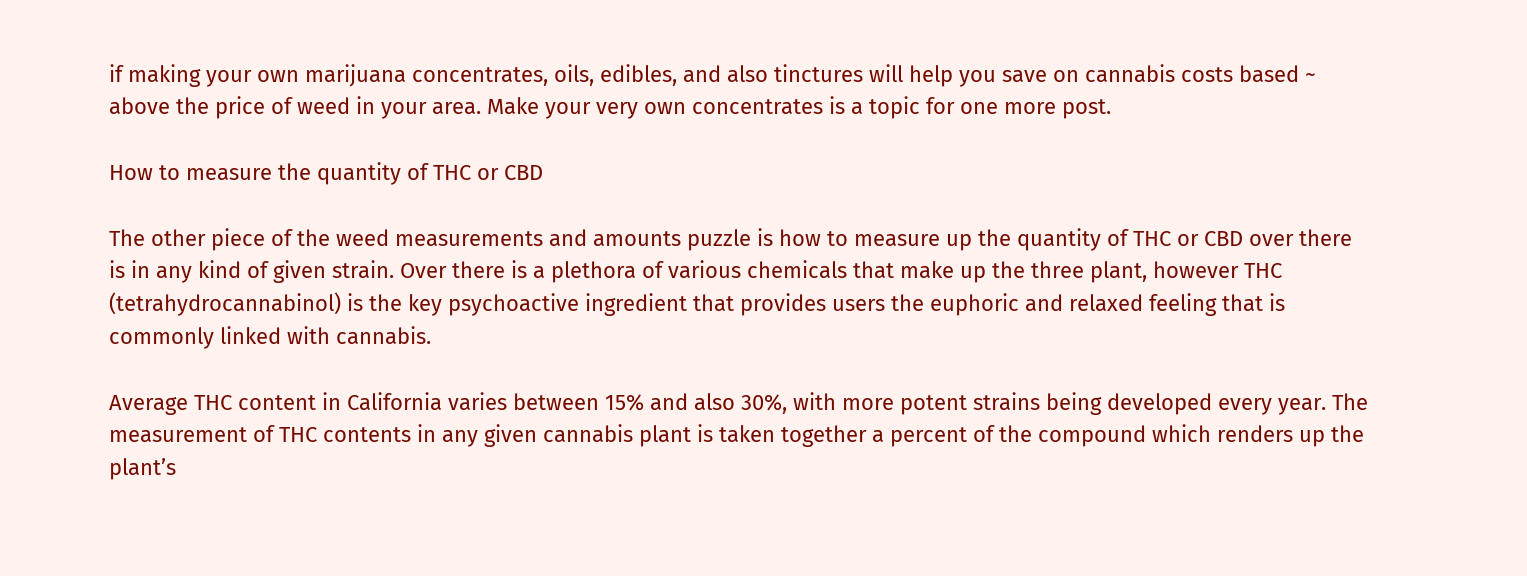if making your own marijuana concentrates, oils, edibles, and also tinctures will help you save on cannabis costs based ~ above the price of weed in your area. Make your very own concentrates is a topic for one more post.

How to measure the quantity of THC or CBD

The other piece of the weed measurements and amounts puzzle is how to measure up the quantity of THC or CBD over there is in any kind of given strain. Over there is a plethora of various chemicals that make up the three plant, however THC (tetrahydrocannabinol) is the key psychoactive ingredient that provides users the euphoric and relaxed feeling that is commonly linked with cannabis.

Average THC content in California varies between 15% and also 30%, with more potent strains being developed every year. The measurement of THC contents in any given cannabis plant is taken together a percent of the compound which renders up the plant’s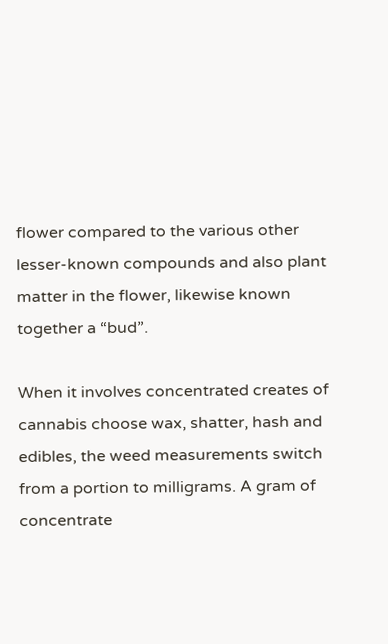flower compared to the various other lesser-known compounds and also plant matter in the flower, likewise known together a “bud”.

When it involves concentrated creates of cannabis choose wax, shatter, hash and edibles, the weed measurements switch from a portion to milligrams. A gram of concentrate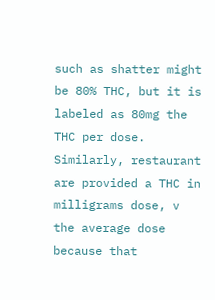such as shatter might be 80% THC, but it is labeled as 80mg the THC per dose. Similarly, restaurant are provided a THC in milligrams dose, v the average dose because that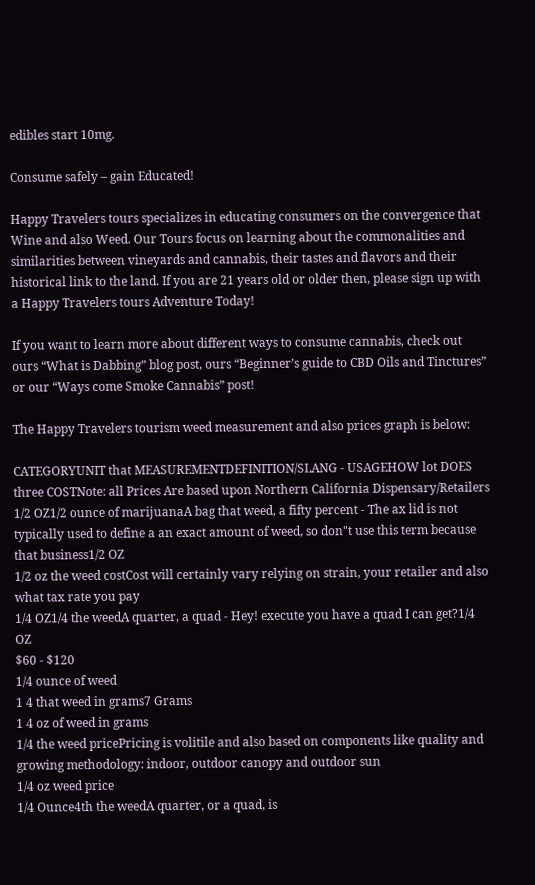edibles start 10mg.

Consume safely – gain Educated!

Happy Travelers tours specializes in educating consumers on the convergence that Wine and also Weed. Our Tours focus on learning about the commonalities and similarities between vineyards and cannabis, their tastes and flavors and their historical link to the land. If you are 21 years old or older then, please sign up with a Happy Travelers tours Adventure Today!

If you want to learn more about different ways to consume cannabis, check out ours “What is Dabbing” blog post, ours “Beginner’s guide to CBD Oils and Tinctures” or our “Ways come Smoke Cannabis” post!

The Happy Travelers tourism weed measurement and also prices graph is below:

CATEGORYUNIT that MEASUREMENTDEFINITION/SLANG - USAGEHOW lot DOES three COSTNote: all Prices Are based upon Northern California Dispensary/Retailers
1/2 OZ1/2 ounce of marijuanaA bag that weed, a fifty percent - The ax lid is not typically used to define a an exact amount of weed, so don"t use this term because that business1/2 OZ
1/2 oz the weed costCost will certainly vary relying on strain, your retailer and also what tax rate you pay
1/4 OZ1/4 the weedA quarter, a quad - Hey! execute you have a quad I can get?1/4 OZ
$60 - $120
1/4 ounce of weed
1 4 that weed in grams7 Grams
1 4 oz of weed in grams
1/4 the weed pricePricing is volitile and also based on components like quality and growing methodology: indoor, outdoor canopy and outdoor sun
1/4 oz weed price
1/4 Ounce4th the weedA quarter, or a quad, is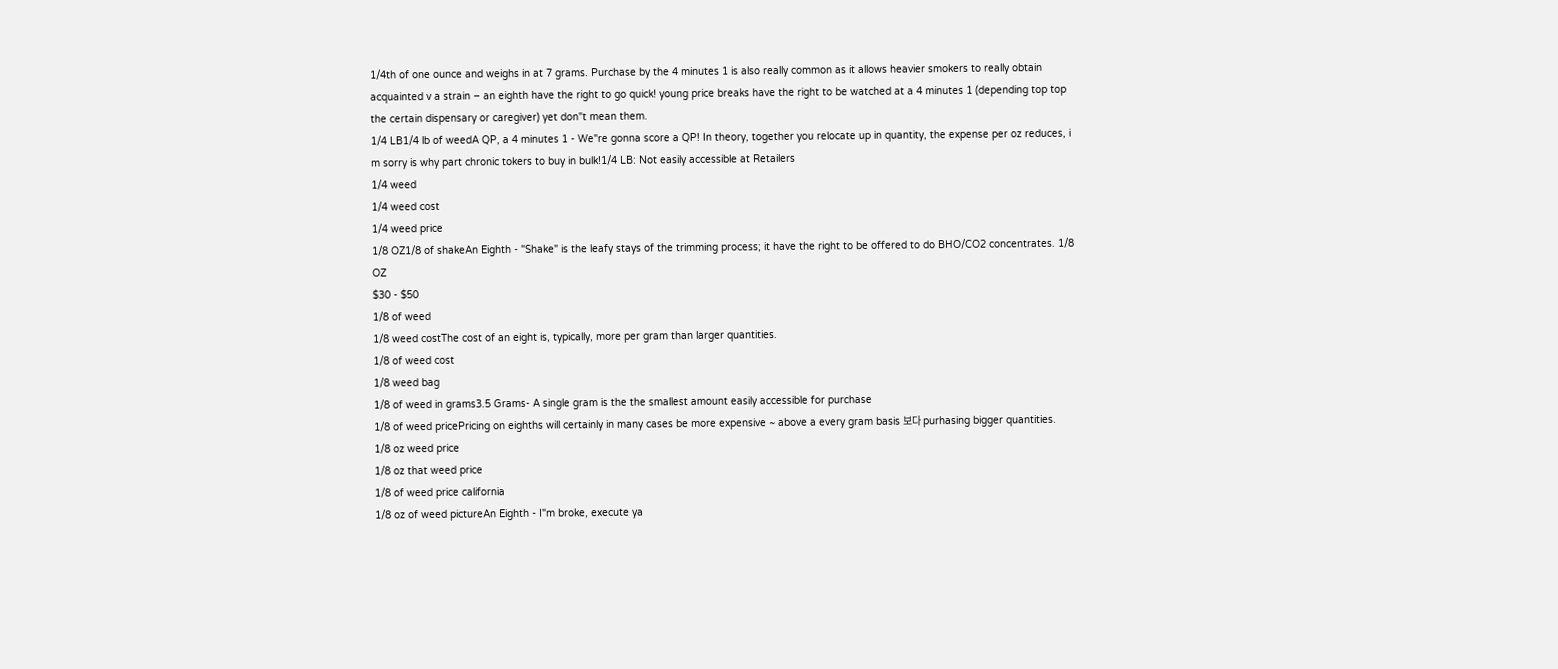1/4th of one ounce and weighs in at 7 grams. Purchase by the 4 minutes 1 is also really common as it allows heavier smokers to really obtain acquainted v a strain – an eighth have the right to go quick! young price breaks have the right to be watched at a 4 minutes 1 (depending top top the certain dispensary or caregiver) yet don"t mean them.
1/4 LB1/4 lb of weedA QP, a 4 minutes 1 - We"re gonna score a QP! In theory, together you relocate up in quantity, the expense per oz reduces, i m sorry is why part chronic tokers to buy in bulk!1/4 LB: Not easily accessible at Retailers
1/4 weed
1/4 weed cost
1/4 weed price
1/8 OZ1/8 of shakeAn Eighth - "Shake" is the leafy stays of the trimming process; it have the right to be offered to do BHO/CO2 concentrates. 1/8 OZ
$30 - $50
1/8 of weed
1/8 weed costThe cost of an eight is, typically, more per gram than larger quantities.
1/8 of weed cost
1/8 weed bag
1/8 of weed in grams3.5 Grams- A single gram is the the smallest amount easily accessible for purchase
1/8 of weed pricePricing on eighths will certainly in many cases be more expensive ~ above a every gram basis 보다 purhasing bigger quantities.
1/8 oz weed price
1/8 oz that weed price
1/8 of weed price california
1/8 oz of weed pictureAn Eighth - I"m broke, execute ya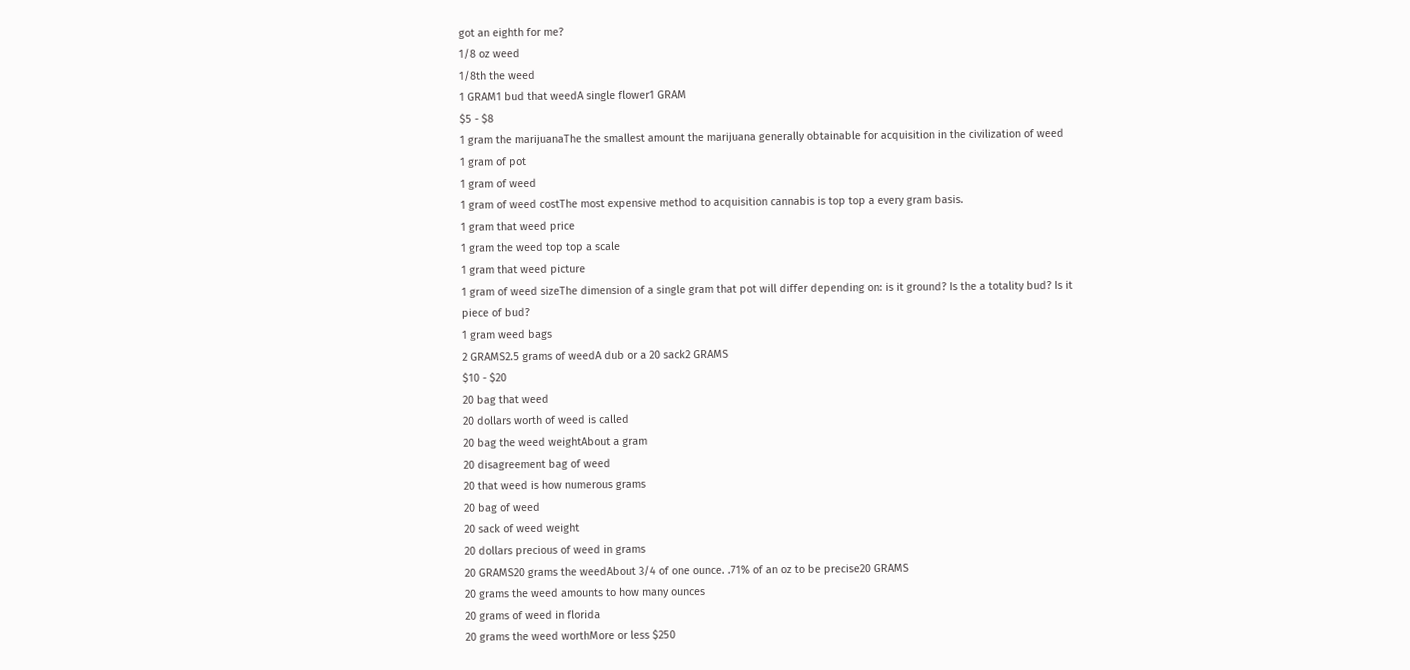got an eighth for me?
1/8 oz weed
1/8th the weed
1 GRAM1 bud that weedA single flower1 GRAM
$5 - $8
1 gram the marijuanaThe the smallest amount the marijuana generally obtainable for acquisition in the civilization of weed
1 gram of pot
1 gram of weed
1 gram of weed costThe most expensive method to acquisition cannabis is top top a every gram basis.
1 gram that weed price
1 gram the weed top top a scale
1 gram that weed picture
1 gram of weed sizeThe dimension of a single gram that pot will differ depending on: is it ground? Is the a totality bud? Is it piece of bud?
1 gram weed bags
2 GRAMS2.5 grams of weedA dub or a 20 sack2 GRAMS
$10 - $20
20 bag that weed
20 dollars worth of weed is called
20 bag the weed weightAbout a gram
20 disagreement bag of weed
20 that weed is how numerous grams
20 bag of weed
20 sack of weed weight
20 dollars precious of weed in grams
20 GRAMS20 grams the weedAbout 3/4 of one ounce. .71% of an oz to be precise20 GRAMS
20 grams the weed amounts to how many ounces
20 grams of weed in florida
20 grams the weed worthMore or less $250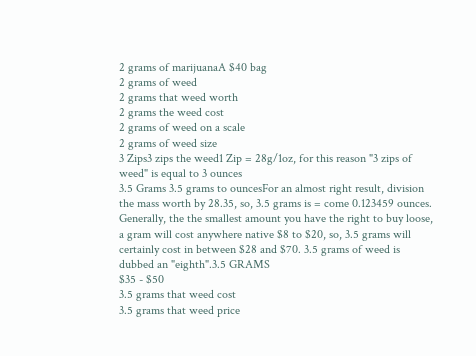2 grams of marijuanaA $40 bag
2 grams of weed
2 grams that weed worth
2 grams the weed cost
2 grams of weed on a scale
2 grams of weed size
3 Zips3 zips the weed1 Zip = 28g/1oz, for this reason "3 zips of weed" is equal to 3 ounces
3.5 Grams 3.5 grams to ouncesFor an almost right result, division the mass worth by 28.35, so, 3.5 grams is = come 0.123459 ounces. Generally, the the smallest amount you have the right to buy loose, a gram will cost anywhere native $8 to $20, so, 3.5 grams will certainly cost in between $28 and $70. 3.5 grams of weed is dubbed an "eighth".3.5 GRAMS
$35 - $50
3.5 grams that weed cost
3.5 grams that weed price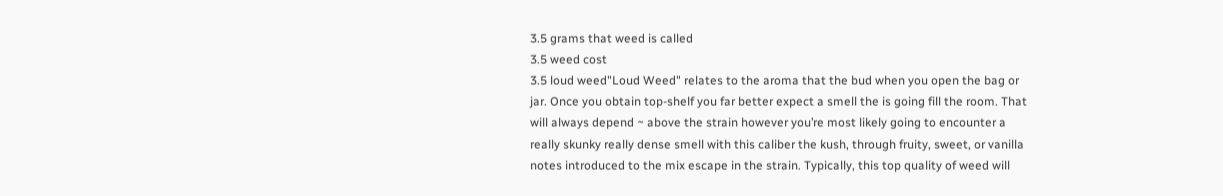3.5 grams that weed is called
3.5 weed cost
3.5 loud weed"Loud Weed" relates to the aroma that the bud when you open the bag or jar. Once you obtain top-shelf you far better expect a smell the is going fill the room. That will always depend ~ above the strain however you’re most likely going to encounter a really skunky really dense smell with this caliber the kush, through fruity, sweet, or vanilla notes introduced to the mix escape in the strain. Typically, this top quality of weed will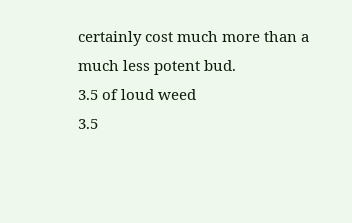certainly cost much more than a much less potent bud.
3.5 of loud weed
3.5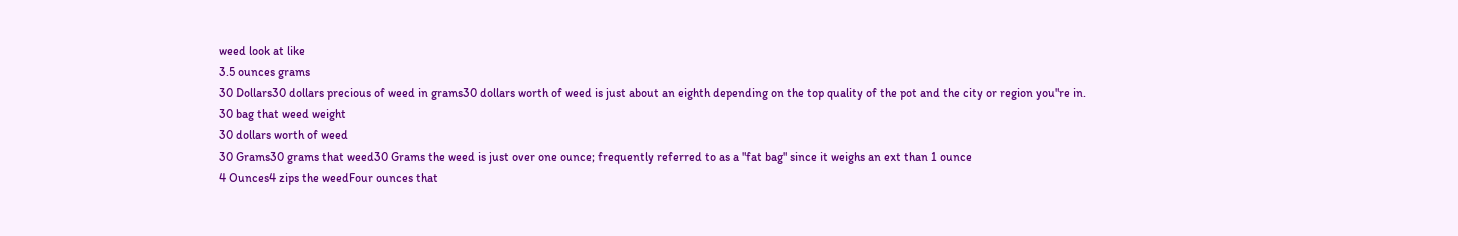weed look at like
3.5 ounces grams
30 Dollars30 dollars precious of weed in grams30 dollars worth of weed is just about an eighth depending on the top quality of the pot and the city or region you"re in.
30 bag that weed weight
30 dollars worth of weed
30 Grams30 grams that weed30 Grams the weed is just over one ounce; frequently referred to as a "fat bag" since it weighs an ext than 1 ounce
4 Ounces4 zips the weedFour ounces that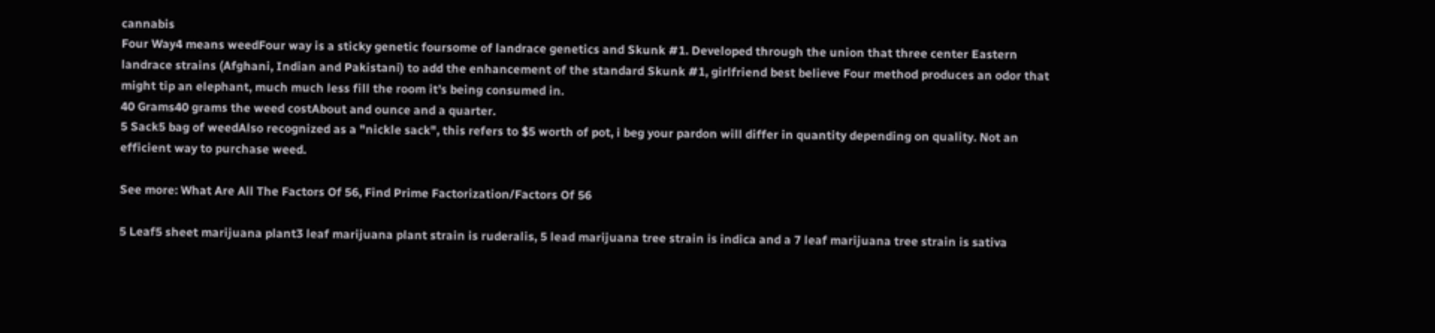cannabis
Four Way4 means weedFour way is a sticky genetic foursome of landrace genetics and Skunk #1. Developed through the union that three center Eastern landrace strains (Afghani, Indian and Pakistani) to add the enhancement of the standard Skunk #1, girlfriend best believe Four method produces an odor that might tip an elephant, much much less fill the room it’s being consumed in.
40 Grams40 grams the weed costAbout and ounce and a quarter.
5 Sack5 bag of weedAlso recognized as a "nickle sack", this refers to $5 worth of pot, i beg your pardon will differ in quantity depending on quality. Not an efficient way to purchase weed.

See more: What Are All The Factors Of 56, Find Prime Factorization/Factors Of 56

5 Leaf5 sheet marijuana plant3 leaf marijuana plant strain is ruderalis, 5 lead marijuana tree strain is indica and a 7 leaf marijuana tree strain is sativa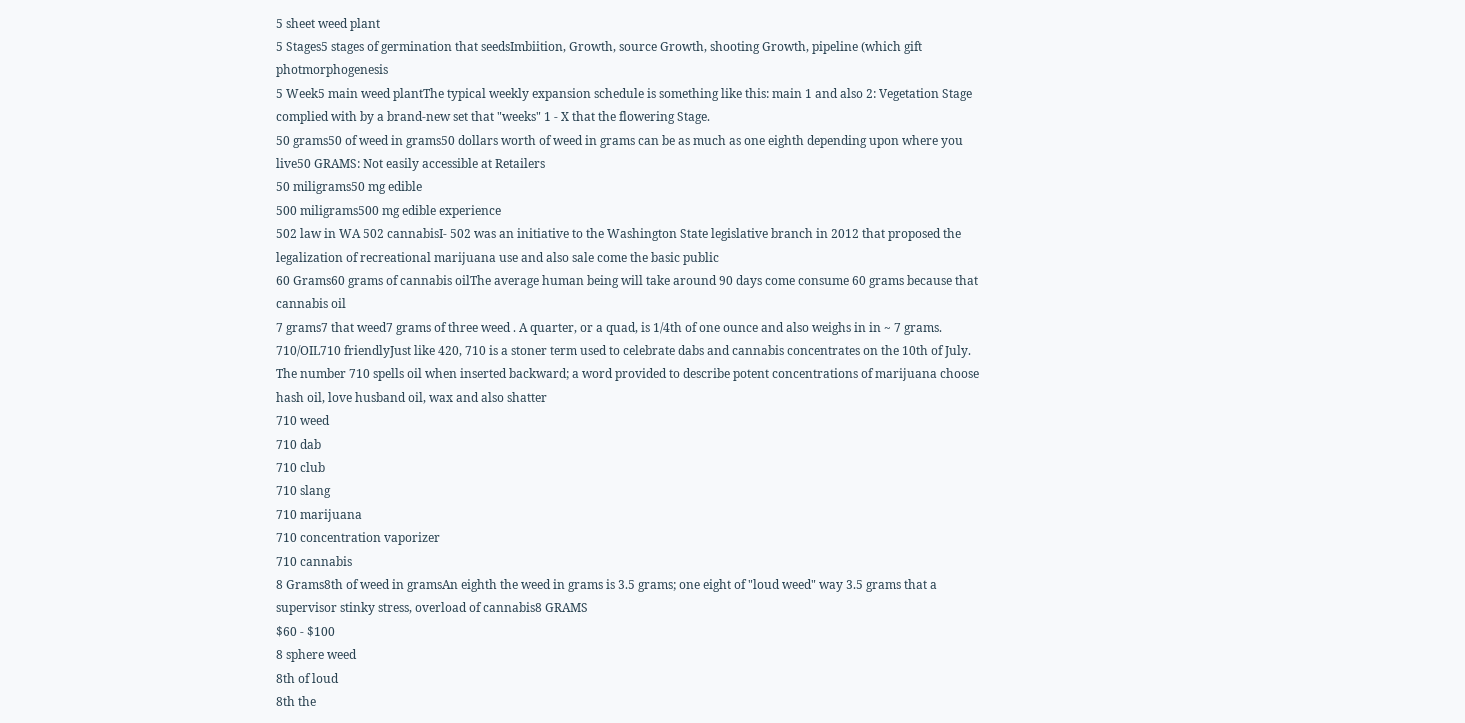5 sheet weed plant
5 Stages5 stages of germination that seedsImbiition, Growth, source Growth, shooting Growth, pipeline (which gift photmorphogenesis
5 Week5 main weed plantThe typical weekly expansion schedule is something like this: main 1 and also 2: Vegetation Stage complied with by a brand-new set that "weeks" 1 - X that the flowering Stage.
50 grams50 of weed in grams50 dollars worth of weed in grams can be as much as one eighth depending upon where you live50 GRAMS: Not easily accessible at Retailers
50 miligrams50 mg edible
500 miligrams500 mg edible experience
502 law in WA 502 cannabisI- 502 was an initiative to the Washington State legislative branch in 2012 that proposed the legalization of recreational marijuana use and also sale come the basic public
60 Grams60 grams of cannabis oilThe average human being will take around 90 days come consume 60 grams because that cannabis oil
7 grams7 that weed7 grams of three weed . A quarter, or a quad, is 1/4th of one ounce and also weighs in in ~ 7 grams.
710/OIL710 friendlyJust like 420, 710 is a stoner term used to celebrate dabs and cannabis concentrates on the 10th of July. The number 710 spells oil when inserted backward; a word provided to describe potent concentrations of marijuana choose hash oil, love husband oil, wax and also shatter
710 weed
710 dab
710 club
710 slang
710 marijuana
710 concentration vaporizer
710 cannabis
8 Grams8th of weed in gramsAn eighth the weed in grams is 3.5 grams; one eight of "loud weed" way 3.5 grams that a supervisor stinky stress, overload of cannabis8 GRAMS
$60 - $100
8 sphere weed
8th of loud
8th the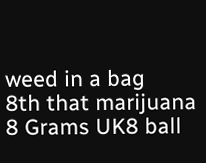weed in a bag
8th that marijuana
8 Grams UK8 ball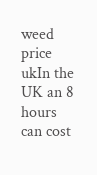weed price ukIn the UK an 8 hours can cost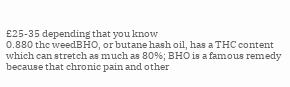£25-35 depending that you know
0.880 thc weedBHO, or butane hash oil, has a THC content which can stretch as much as 80%; BHO is a famous remedy because that chronic pain and other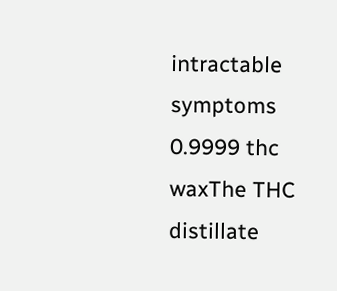intractable symptoms
0.9999 thc waxThe THC distillate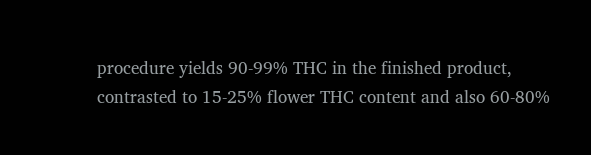procedure yields 90-99% THC in the finished product, contrasted to 15-25% flower THC content and also 60-80%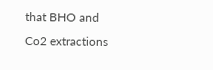that BHO and Co2 extractions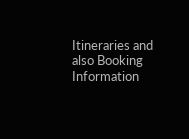Itineraries and also Booking Information